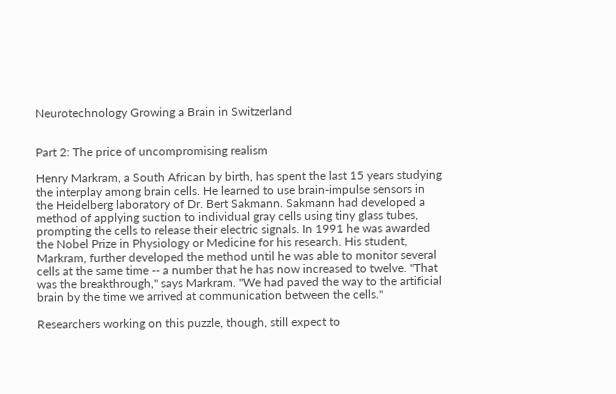Neurotechnology Growing a Brain in Switzerland


Part 2: The price of uncompromising realism

Henry Markram, a South African by birth, has spent the last 15 years studying the interplay among brain cells. He learned to use brain-impulse sensors in the Heidelberg laboratory of Dr. Bert Sakmann. Sakmann had developed a method of applying suction to individual gray cells using tiny glass tubes, prompting the cells to release their electric signals. In 1991 he was awarded the Nobel Prize in Physiology or Medicine for his research. His student, Markram, further developed the method until he was able to monitor several cells at the same time -- a number that he has now increased to twelve. "That was the breakthrough," says Markram. "We had paved the way to the artificial brain by the time we arrived at communication between the cells."

Researchers working on this puzzle, though, still expect to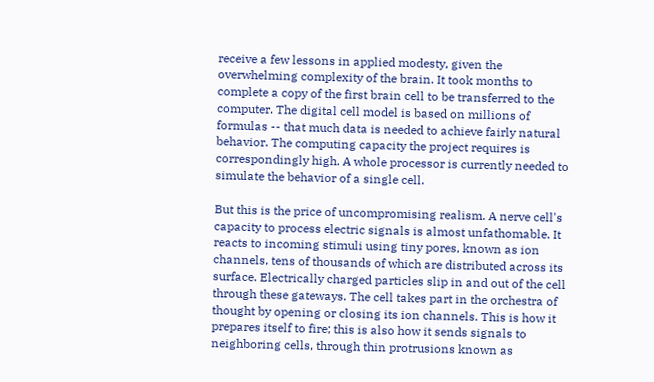receive a few lessons in applied modesty, given the overwhelming complexity of the brain. It took months to complete a copy of the first brain cell to be transferred to the computer. The digital cell model is based on millions of formulas -- that much data is needed to achieve fairly natural behavior. The computing capacity the project requires is correspondingly high. A whole processor is currently needed to simulate the behavior of a single cell.

But this is the price of uncompromising realism. A nerve cell's capacity to process electric signals is almost unfathomable. It reacts to incoming stimuli using tiny pores, known as ion channels, tens of thousands of which are distributed across its surface. Electrically charged particles slip in and out of the cell through these gateways. The cell takes part in the orchestra of thought by opening or closing its ion channels. This is how it prepares itself to fire; this is also how it sends signals to neighboring cells, through thin protrusions known as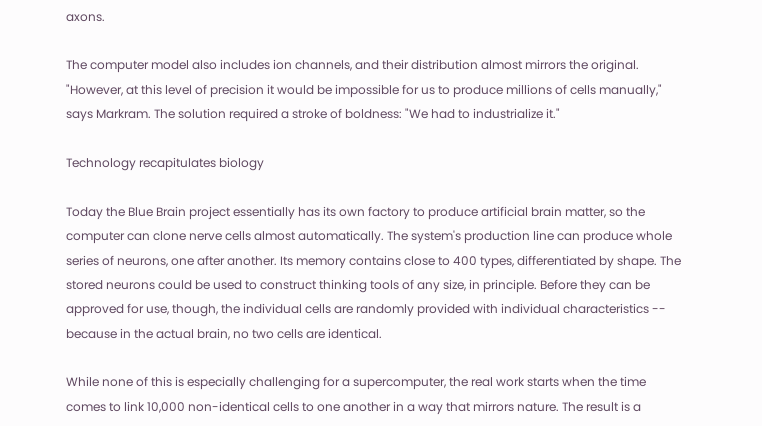axons.

The computer model also includes ion channels, and their distribution almost mirrors the original. "However, at this level of precision it would be impossible for us to produce millions of cells manually," says Markram. The solution required a stroke of boldness: "We had to industrialize it."

Technology recapitulates biology

Today the Blue Brain project essentially has its own factory to produce artificial brain matter, so the computer can clone nerve cells almost automatically. The system's production line can produce whole series of neurons, one after another. Its memory contains close to 400 types, differentiated by shape. The stored neurons could be used to construct thinking tools of any size, in principle. Before they can be approved for use, though, the individual cells are randomly provided with individual characteristics -- because in the actual brain, no two cells are identical.

While none of this is especially challenging for a supercomputer, the real work starts when the time comes to link 10,000 non-identical cells to one another in a way that mirrors nature. The result is a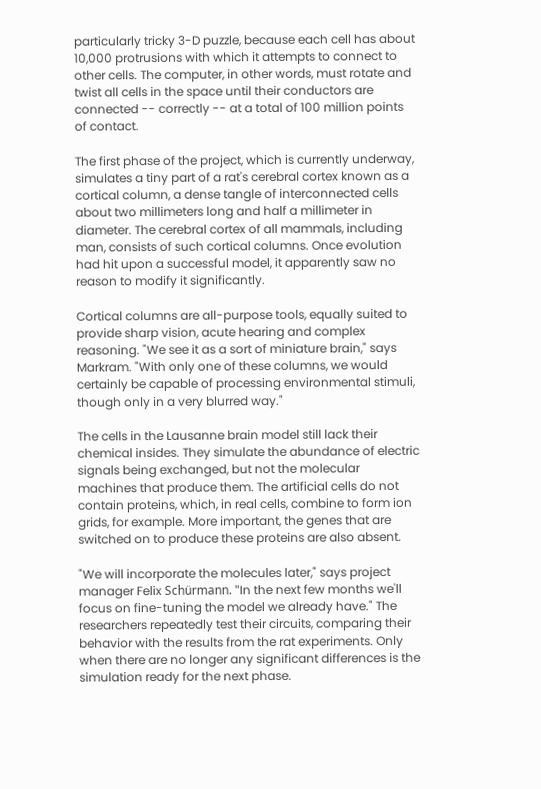particularly tricky 3-D puzzle, because each cell has about 10,000 protrusions with which it attempts to connect to other cells. The computer, in other words, must rotate and twist all cells in the space until their conductors are connected -- correctly -- at a total of 100 million points of contact.

The first phase of the project, which is currently underway, simulates a tiny part of a rat's cerebral cortex known as a cortical column, a dense tangle of interconnected cells about two millimeters long and half a millimeter in diameter. The cerebral cortex of all mammals, including man, consists of such cortical columns. Once evolution had hit upon a successful model, it apparently saw no reason to modify it significantly.

Cortical columns are all-purpose tools, equally suited to provide sharp vision, acute hearing and complex reasoning. "We see it as a sort of miniature brain," says Markram. "With only one of these columns, we would certainly be capable of processing environmental stimuli, though only in a very blurred way."

The cells in the Lausanne brain model still lack their chemical insides. They simulate the abundance of electric signals being exchanged, but not the molecular machines that produce them. The artificial cells do not contain proteins, which, in real cells, combine to form ion grids, for example. More important, the genes that are switched on to produce these proteins are also absent.

"We will incorporate the molecules later," says project manager Felix Schürmann. "In the next few months we'll focus on fine-tuning the model we already have." The researchers repeatedly test their circuits, comparing their behavior with the results from the rat experiments. Only when there are no longer any significant differences is the simulation ready for the next phase.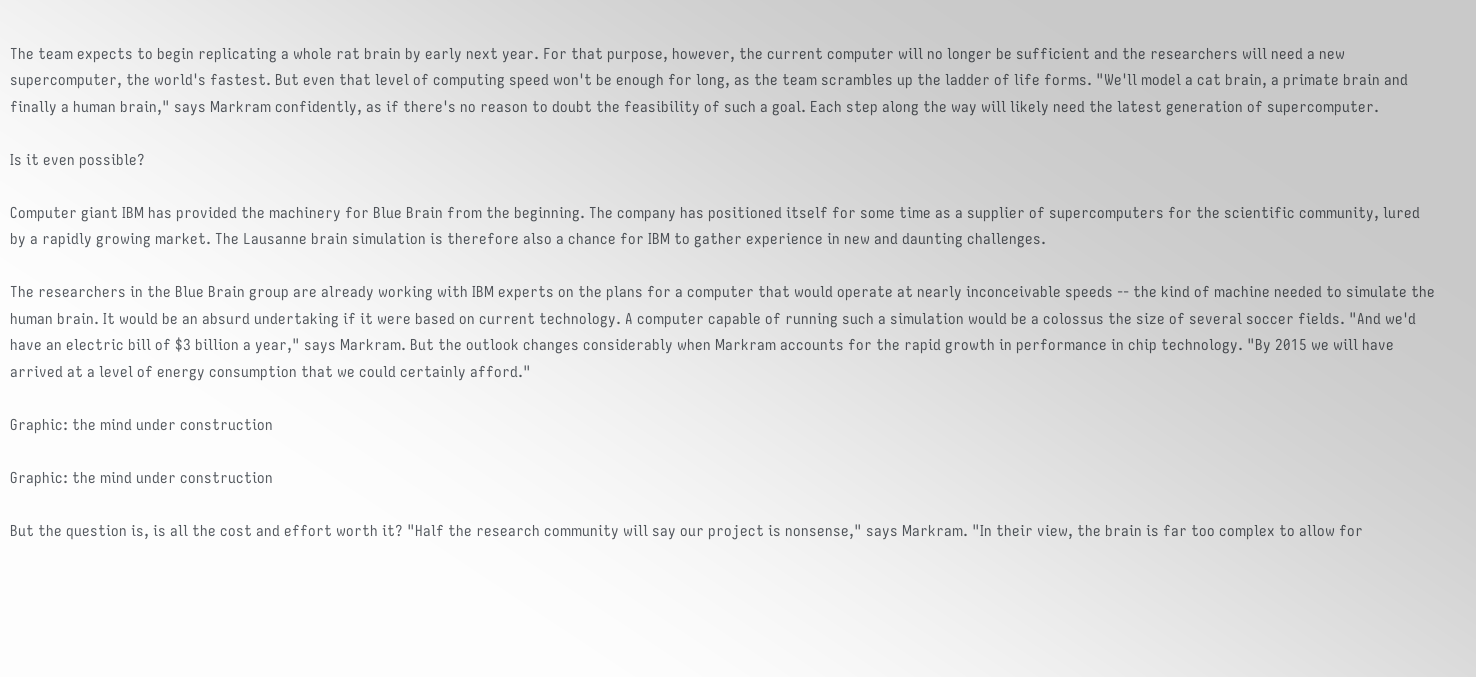The team expects to begin replicating a whole rat brain by early next year. For that purpose, however, the current computer will no longer be sufficient and the researchers will need a new supercomputer, the world's fastest. But even that level of computing speed won't be enough for long, as the team scrambles up the ladder of life forms. "We'll model a cat brain, a primate brain and finally a human brain," says Markram confidently, as if there's no reason to doubt the feasibility of such a goal. Each step along the way will likely need the latest generation of supercomputer.

Is it even possible?

Computer giant IBM has provided the machinery for Blue Brain from the beginning. The company has positioned itself for some time as a supplier of supercomputers for the scientific community, lured by a rapidly growing market. The Lausanne brain simulation is therefore also a chance for IBM to gather experience in new and daunting challenges.

The researchers in the Blue Brain group are already working with IBM experts on the plans for a computer that would operate at nearly inconceivable speeds -- the kind of machine needed to simulate the human brain. It would be an absurd undertaking if it were based on current technology. A computer capable of running such a simulation would be a colossus the size of several soccer fields. "And we'd have an electric bill of $3 billion a year," says Markram. But the outlook changes considerably when Markram accounts for the rapid growth in performance in chip technology. "By 2015 we will have arrived at a level of energy consumption that we could certainly afford."

Graphic: the mind under construction

Graphic: the mind under construction

But the question is, is all the cost and effort worth it? "Half the research community will say our project is nonsense," says Markram. "In their view, the brain is far too complex to allow for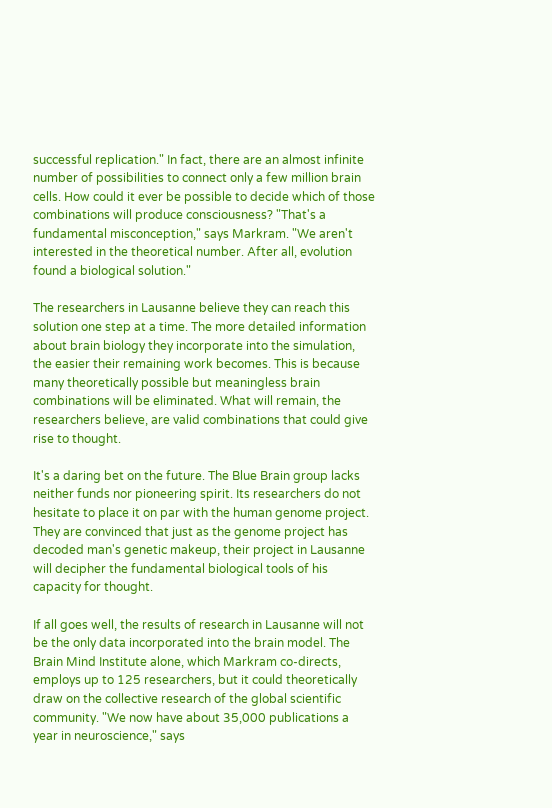successful replication." In fact, there are an almost infinite number of possibilities to connect only a few million brain cells. How could it ever be possible to decide which of those combinations will produce consciousness? "That's a fundamental misconception," says Markram. "We aren't interested in the theoretical number. After all, evolution found a biological solution."

The researchers in Lausanne believe they can reach this solution one step at a time. The more detailed information about brain biology they incorporate into the simulation, the easier their remaining work becomes. This is because many theoretically possible but meaningless brain combinations will be eliminated. What will remain, the researchers believe, are valid combinations that could give rise to thought.

It's a daring bet on the future. The Blue Brain group lacks neither funds nor pioneering spirit. Its researchers do not hesitate to place it on par with the human genome project. They are convinced that just as the genome project has decoded man's genetic makeup, their project in Lausanne will decipher the fundamental biological tools of his capacity for thought.

If all goes well, the results of research in Lausanne will not be the only data incorporated into the brain model. The Brain Mind Institute alone, which Markram co-directs, employs up to 125 researchers, but it could theoretically draw on the collective research of the global scientific community. "We now have about 35,000 publications a year in neuroscience," says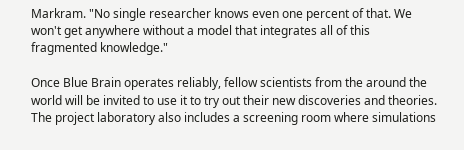Markram. "No single researcher knows even one percent of that. We won't get anywhere without a model that integrates all of this fragmented knowledge."

Once Blue Brain operates reliably, fellow scientists from the around the world will be invited to use it to try out their new discoveries and theories. The project laboratory also includes a screening room where simulations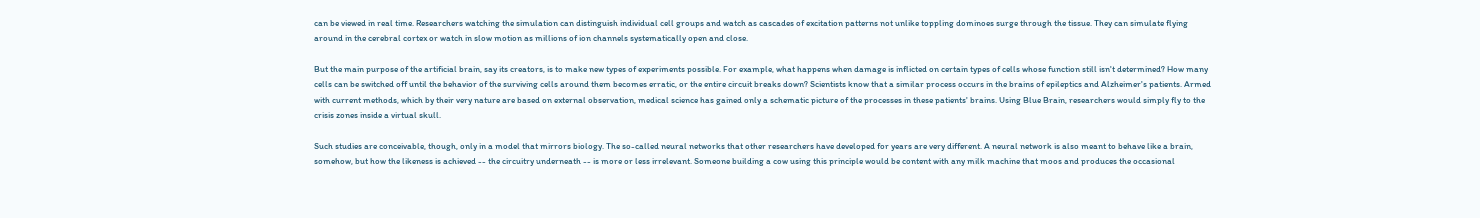can be viewed in real time. Researchers watching the simulation can distinguish individual cell groups and watch as cascades of excitation patterns not unlike toppling dominoes surge through the tissue. They can simulate flying around in the cerebral cortex or watch in slow motion as millions of ion channels systematically open and close.

But the main purpose of the artificial brain, say its creators, is to make new types of experiments possible. For example, what happens when damage is inflicted on certain types of cells whose function still isn't determined? How many cells can be switched off until the behavior of the surviving cells around them becomes erratic, or the entire circuit breaks down? Scientists know that a similar process occurs in the brains of epileptics and Alzheimer's patients. Armed with current methods, which by their very nature are based on external observation, medical science has gained only a schematic picture of the processes in these patients' brains. Using Blue Brain, researchers would simply fly to the crisis zones inside a virtual skull.

Such studies are conceivable, though, only in a model that mirrors biology. The so-called neural networks that other researchers have developed for years are very different. A neural network is also meant to behave like a brain, somehow, but how the likeness is achieved -- the circuitry underneath -- is more or less irrelevant. Someone building a cow using this principle would be content with any milk machine that moos and produces the occasional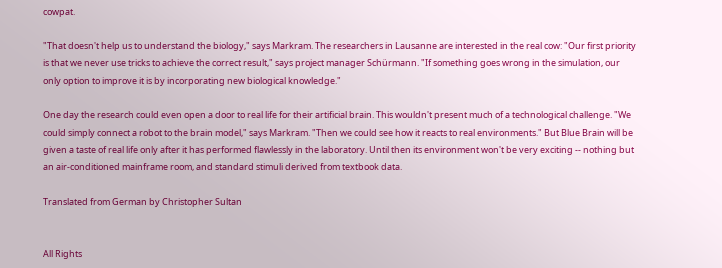cowpat.

"That doesn't help us to understand the biology," says Markram. The researchers in Lausanne are interested in the real cow: "Our first priority is that we never use tricks to achieve the correct result," says project manager Schürmann. "If something goes wrong in the simulation, our only option to improve it is by incorporating new biological knowledge."

One day the research could even open a door to real life for their artificial brain. This wouldn't present much of a technological challenge. "We could simply connect a robot to the brain model," says Markram. "Then we could see how it reacts to real environments." But Blue Brain will be given a taste of real life only after it has performed flawlessly in the laboratory. Until then its environment won't be very exciting -- nothing but an air-conditioned mainframe room, and standard stimuli derived from textbook data.

Translated from German by Christopher Sultan


All Rights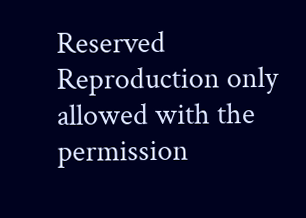Reserved
Reproduction only allowed with the permission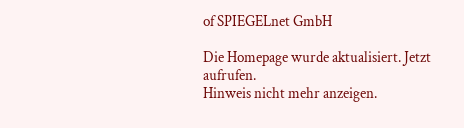of SPIEGELnet GmbH

Die Homepage wurde aktualisiert. Jetzt aufrufen.
Hinweis nicht mehr anzeigen.